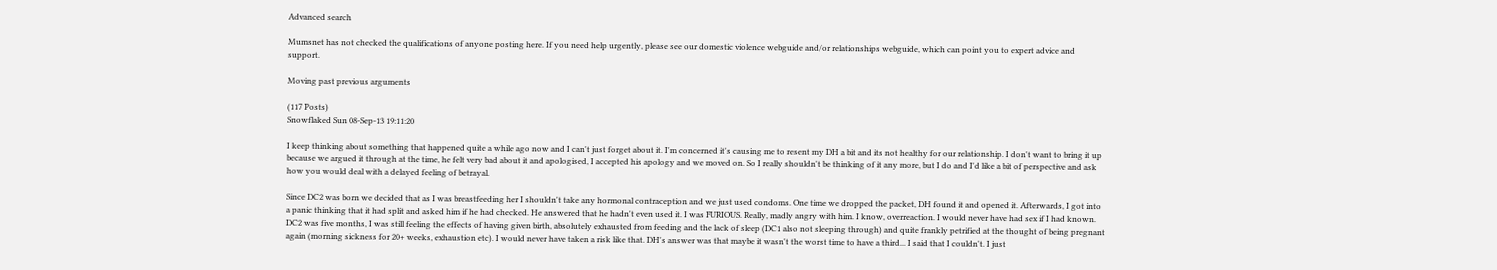Advanced search

Mumsnet has not checked the qualifications of anyone posting here. If you need help urgently, please see our domestic violence webguide and/or relationships webguide, which can point you to expert advice and support.

Moving past previous arguments

(117 Posts)
Snowflaked Sun 08-Sep-13 19:11:20

I keep thinking about something that happened quite a while ago now and I can't just forget about it. I'm concerned it's causing me to resent my DH a bit and its not healthy for our relationship. I don't want to bring it up because we argued it through at the time, he felt very bad about it and apologised, I accepted his apology and we moved on. So I really shouldn't be thinking of it any more, but I do and I'd like a bit of perspective and ask how you would deal with a delayed feeling of betrayal.

Since DC2 was born we decided that as I was breastfeeding her I shouldn't take any hormonal contraception and we just used condoms. One time we dropped the packet, DH found it and opened it. Afterwards, I got into a panic thinking that it had split and asked him if he had checked. He answered that he hadn't even used it. I was FURIOUS. Really, madly angry with him. I know, overreaction. I would never have had sex if I had known. DC2 was five months, I was still feeling the effects of having given birth, absolutely exhausted from feeding and the lack of sleep (DC1 also not sleeping through) and quite frankly petrified at the thought of being pregnant again (morning sickness for 20+ weeks, exhaustion etc). I would never have taken a risk like that. DH's answer was that maybe it wasn't the worst time to have a third... I said that I couldn't. I just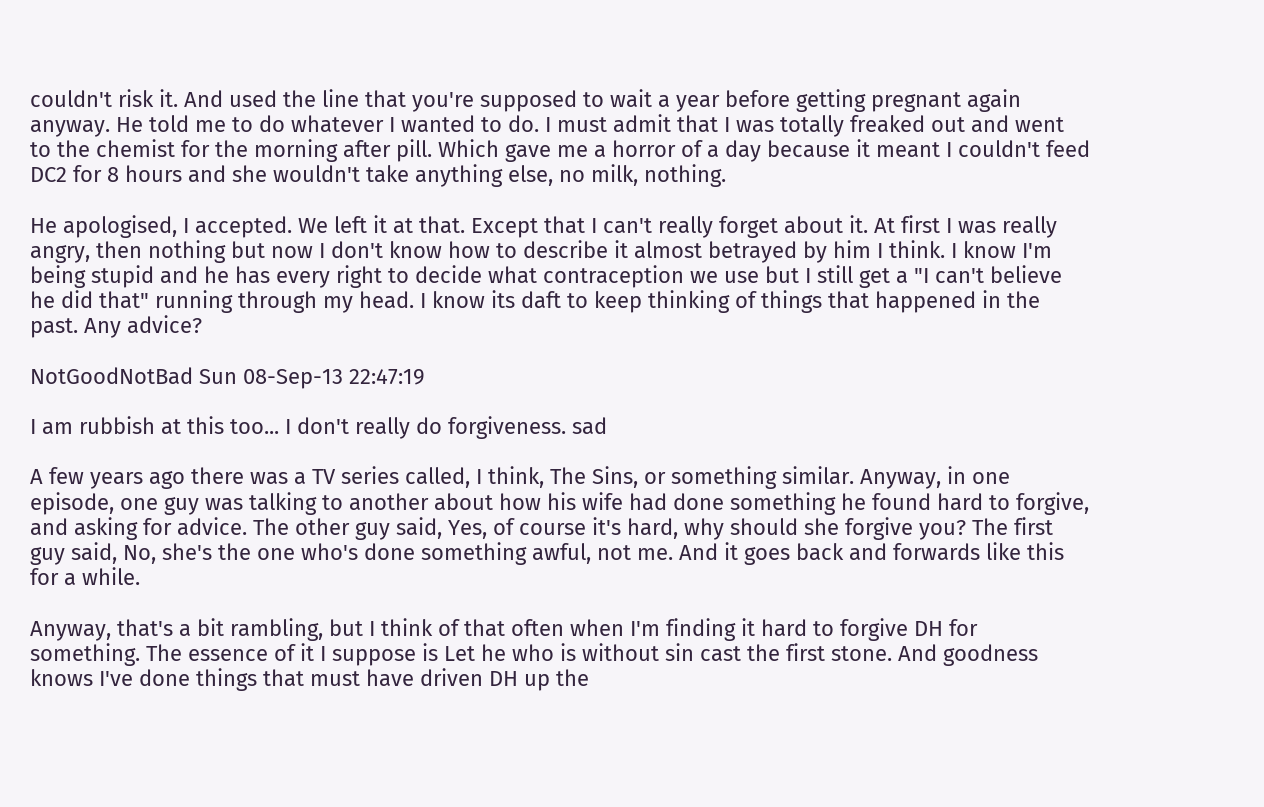couldn't risk it. And used the line that you're supposed to wait a year before getting pregnant again anyway. He told me to do whatever I wanted to do. I must admit that I was totally freaked out and went to the chemist for the morning after pill. Which gave me a horror of a day because it meant I couldn't feed DC2 for 8 hours and she wouldn't take anything else, no milk, nothing.

He apologised, I accepted. We left it at that. Except that I can't really forget about it. At first I was really angry, then nothing but now I don't know how to describe it almost betrayed by him I think. I know I'm being stupid and he has every right to decide what contraception we use but I still get a "I can't believe he did that" running through my head. I know its daft to keep thinking of things that happened in the past. Any advice?

NotGoodNotBad Sun 08-Sep-13 22:47:19

I am rubbish at this too... I don't really do forgiveness. sad

A few years ago there was a TV series called, I think, The Sins, or something similar. Anyway, in one episode, one guy was talking to another about how his wife had done something he found hard to forgive, and asking for advice. The other guy said, Yes, of course it's hard, why should she forgive you? The first guy said, No, she's the one who's done something awful, not me. And it goes back and forwards like this for a while.

Anyway, that's a bit rambling, but I think of that often when I'm finding it hard to forgive DH for something. The essence of it I suppose is Let he who is without sin cast the first stone. And goodness knows I've done things that must have driven DH up the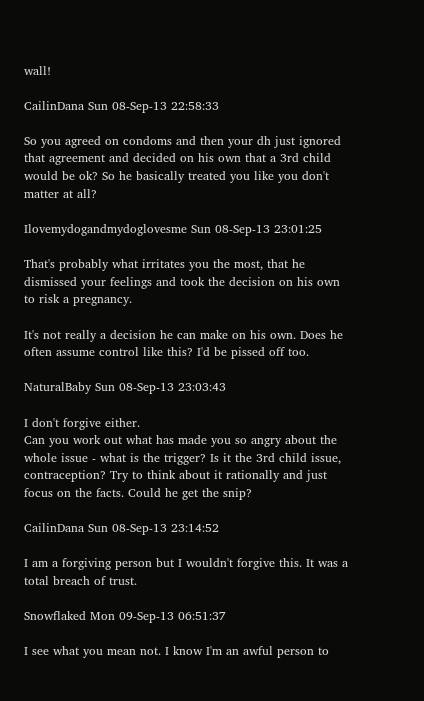wall!

CailinDana Sun 08-Sep-13 22:58:33

So you agreed on condoms and then your dh just ignored that agreement and decided on his own that a 3rd child would be ok? So he basically treated you like you don't matter at all?

Ilovemydogandmydoglovesme Sun 08-Sep-13 23:01:25

That's probably what irritates you the most, that he dismissed your feelings and took the decision on his own to risk a pregnancy.

It's not really a decision he can make on his own. Does he often assume control like this? I'd be pissed off too.

NaturalBaby Sun 08-Sep-13 23:03:43

I don't forgive either.
Can you work out what has made you so angry about the whole issue - what is the trigger? Is it the 3rd child issue, contraception? Try to think about it rationally and just focus on the facts. Could he get the snip?

CailinDana Sun 08-Sep-13 23:14:52

I am a forgiving person but I wouldn't forgive this. It was a total breach of trust.

Snowflaked Mon 09-Sep-13 06:51:37

I see what you mean not. I know I'm an awful person to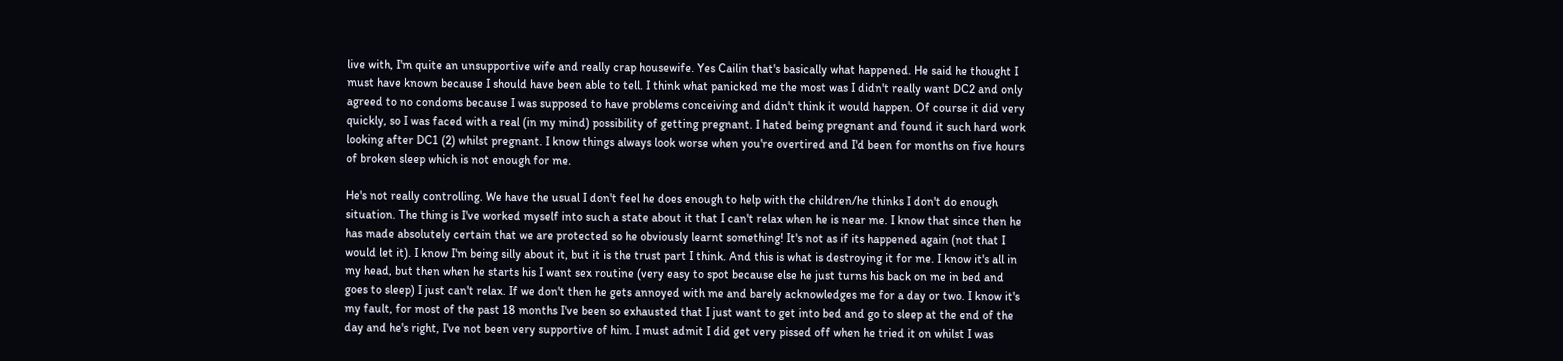live with, I'm quite an unsupportive wife and really crap housewife. Yes Cailin that's basically what happened. He said he thought I must have known because I should have been able to tell. I think what panicked me the most was I didn't really want DC2 and only agreed to no condoms because I was supposed to have problems conceiving and didn't think it would happen. Of course it did very quickly, so I was faced with a real (in my mind) possibility of getting pregnant. I hated being pregnant and found it such hard work looking after DC1 (2) whilst pregnant. I know things always look worse when you're overtired and I'd been for months on five hours of broken sleep which is not enough for me.

He's not really controlling. We have the usual I don't feel he does enough to help with the children/he thinks I don't do enough situation. The thing is I've worked myself into such a state about it that I can't relax when he is near me. I know that since then he has made absolutely certain that we are protected so he obviously learnt something! It's not as if its happened again (not that I would let it). I know I'm being silly about it, but it is the trust part I think. And this is what is destroying it for me. I know it's all in my head, but then when he starts his I want sex routine (very easy to spot because else he just turns his back on me in bed and goes to sleep) I just can't relax. If we don't then he gets annoyed with me and barely acknowledges me for a day or two. I know it's my fault, for most of the past 18 months I've been so exhausted that I just want to get into bed and go to sleep at the end of the day and he's right, I've not been very supportive of him. I must admit I did get very pissed off when he tried it on whilst I was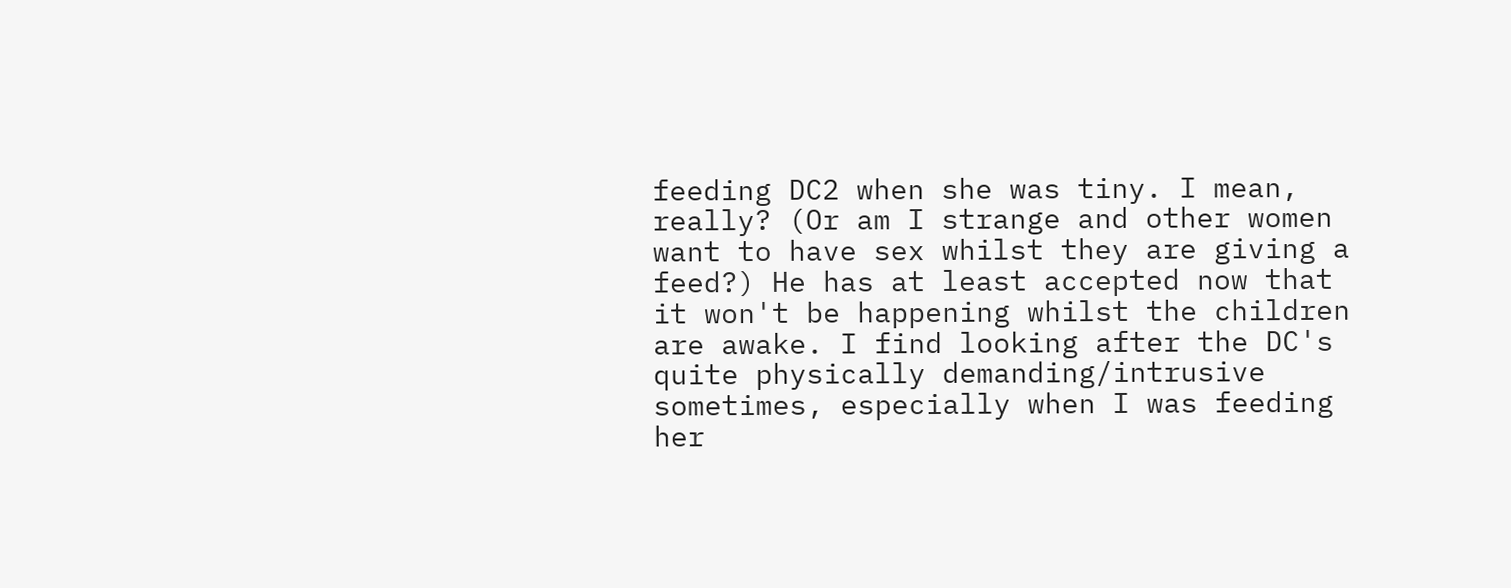feeding DC2 when she was tiny. I mean, really? (Or am I strange and other women want to have sex whilst they are giving a feed?) He has at least accepted now that it won't be happening whilst the children are awake. I find looking after the DC's quite physically demanding/intrusive sometimes, especially when I was feeding her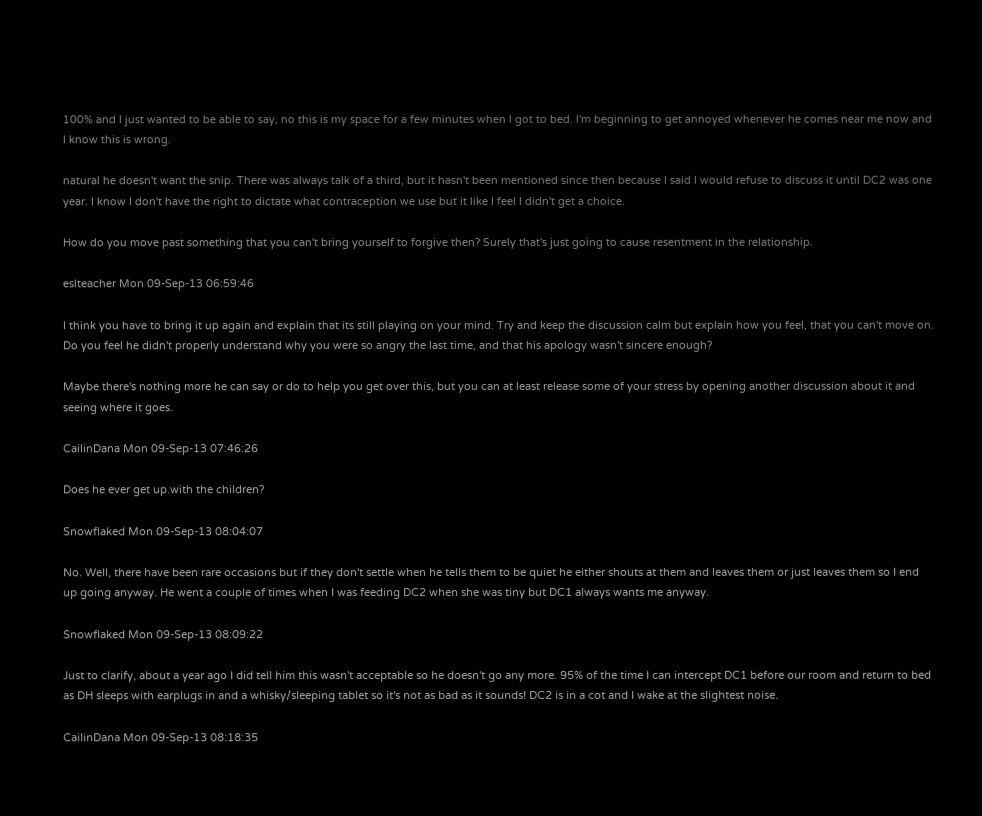100% and I just wanted to be able to say, no this is my space for a few minutes when I got to bed. I'm beginning to get annoyed whenever he comes near me now and I know this is wrong.

natural he doesn't want the snip. There was always talk of a third, but it hasn't been mentioned since then because I said I would refuse to discuss it until DC2 was one year. I know I don't have the right to dictate what contraception we use but it like I feel I didn't get a choice.

How do you move past something that you can't bring yourself to forgive then? Surely that's just going to cause resentment in the relationship.

eslteacher Mon 09-Sep-13 06:59:46

I think you have to bring it up again and explain that its still playing on your mind. Try and keep the discussion calm but explain how you feel, that you can't move on. Do you feel he didn't properly understand why you were so angry the last time, and that his apology wasn't sincere enough?

Maybe there's nothing more he can say or do to help you get over this, but you can at least release some of your stress by opening another discussion about it and seeing where it goes.

CailinDana Mon 09-Sep-13 07:46:26

Does he ever get up.with the children?

Snowflaked Mon 09-Sep-13 08:04:07

No. Well, there have been rare occasions but if they don't settle when he tells them to be quiet he either shouts at them and leaves them or just leaves them so I end up going anyway. He went a couple of times when I was feeding DC2 when she was tiny but DC1 always wants me anyway.

Snowflaked Mon 09-Sep-13 08:09:22

Just to clarify, about a year ago I did tell him this wasn't acceptable so he doesn't go any more. 95% of the time I can intercept DC1 before our room and return to bed as DH sleeps with earplugs in and a whisky/sleeping tablet so it's not as bad as it sounds! DC2 is in a cot and I wake at the slightest noise.

CailinDana Mon 09-Sep-13 08:18:35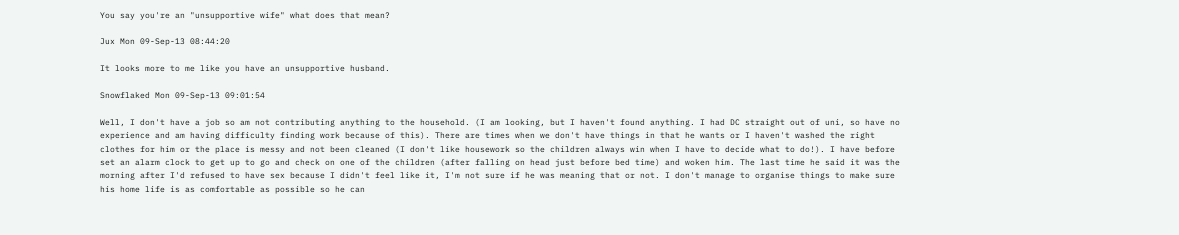You say you're an "unsupportive wife" what does that mean?

Jux Mon 09-Sep-13 08:44:20

It looks more to me like you have an unsupportive husband.

Snowflaked Mon 09-Sep-13 09:01:54

Well, I don't have a job so am not contributing anything to the household. (I am looking, but I haven't found anything. I had DC straight out of uni, so have no experience and am having difficulty finding work because of this). There are times when we don't have things in that he wants or I haven't washed the right clothes for him or the place is messy and not been cleaned (I don't like housework so the children always win when I have to decide what to do!). I have before set an alarm clock to get up to go and check on one of the children (after falling on head just before bed time) and woken him. The last time he said it was the morning after I'd refused to have sex because I didn't feel like it, I'm not sure if he was meaning that or not. I don't manage to organise things to make sure his home life is as comfortable as possible so he can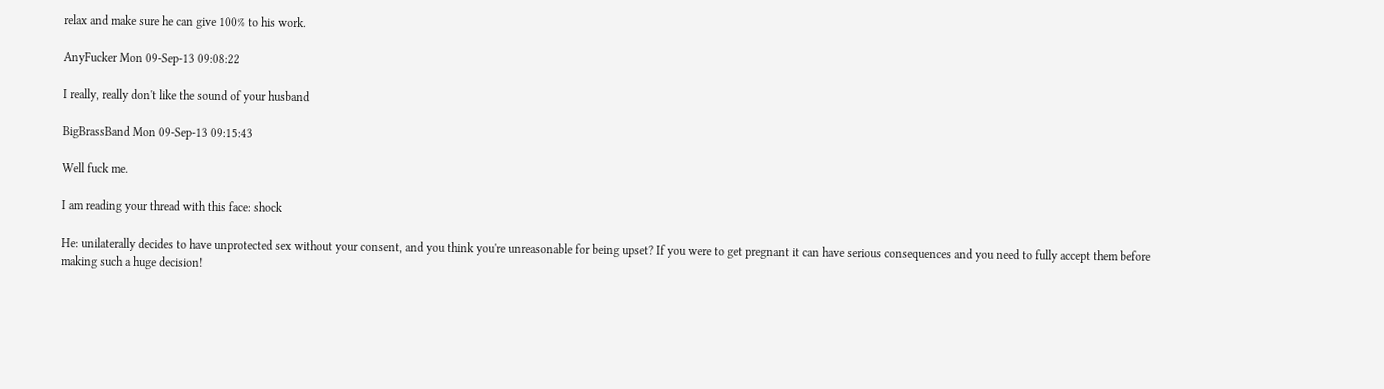relax and make sure he can give 100% to his work.

AnyFucker Mon 09-Sep-13 09:08:22

I really, really don't like the sound of your husband

BigBrassBand Mon 09-Sep-13 09:15:43

Well fuck me.

I am reading your thread with this face: shock

He: unilaterally decides to have unprotected sex without your consent, and you think you're unreasonable for being upset? If you were to get pregnant it can have serious consequences and you need to fully accept them before making such a huge decision!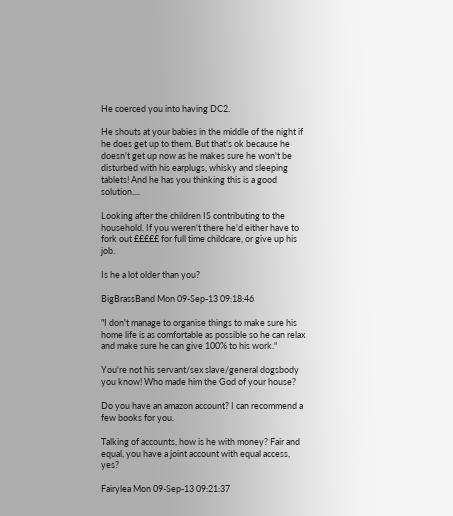He coerced you into having DC2.

He shouts at your babies in the middle of the night if he does get up to them. But that's ok because he doesn't get up now as he makes sure he won't be disturbed with his earplugs, whisky and sleeping tablets! And he has you thinking this is a good solution....

Looking after the children IS contributing to the household. If you weren't there he'd either have to fork out £££££ for full time childcare, or give up his job.

Is he a lot older than you?

BigBrassBand Mon 09-Sep-13 09:18:46

"I don't manage to organise things to make sure his home life is as comfortable as possible so he can relax and make sure he can give 100% to his work."

You're not his servant/sex slave/general dogsbody you know! Who made him the God of your house?

Do you have an amazon account? I can recommend a few books for you.

Talking of accounts, how is he with money? Fair and equal, you have a joint account with equal access, yes?

Fairylea Mon 09-Sep-13 09:21:37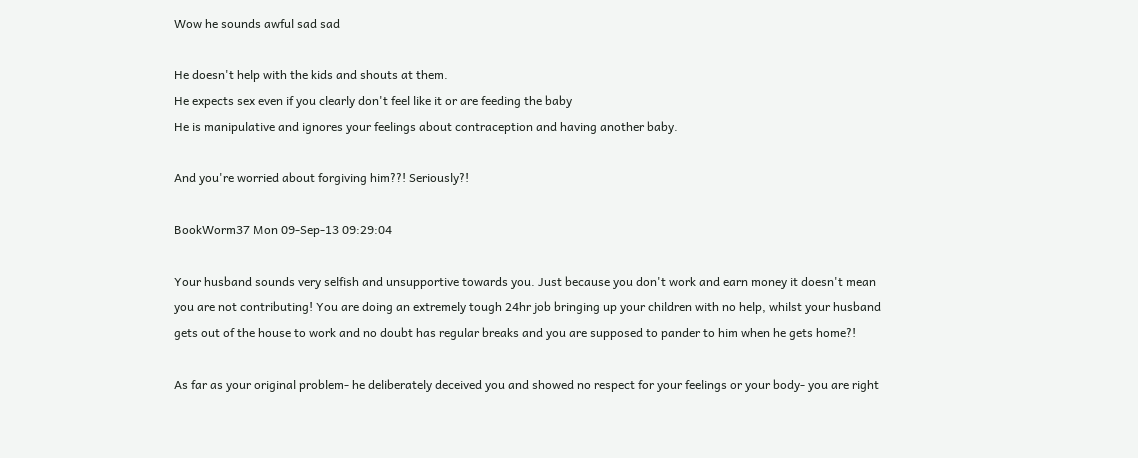Wow he sounds awful sad sad

He doesn't help with the kids and shouts at them.
He expects sex even if you clearly don't feel like it or are feeding the baby
He is manipulative and ignores your feelings about contraception and having another baby.

And you're worried about forgiving him??! Seriously?!

BookWorm37 Mon 09-Sep-13 09:29:04

Your husband sounds very selfish and unsupportive towards you. Just because you don't work and earn money it doesn't mean you are not contributing! You are doing an extremely tough 24hr job bringing up your children with no help, whilst your husband gets out of the house to work and no doubt has regular breaks and you are supposed to pander to him when he gets home?!

As far as your original problem- he deliberately deceived you and showed no respect for your feelings or your body- you are right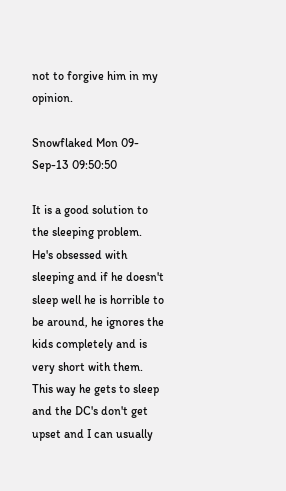not to forgive him in my opinion.

Snowflaked Mon 09-Sep-13 09:50:50

It is a good solution to the sleeping problem. He's obsessed with sleeping and if he doesn't sleep well he is horrible to be around, he ignores the kids completely and is very short with them. This way he gets to sleep and the DC's don't get upset and I can usually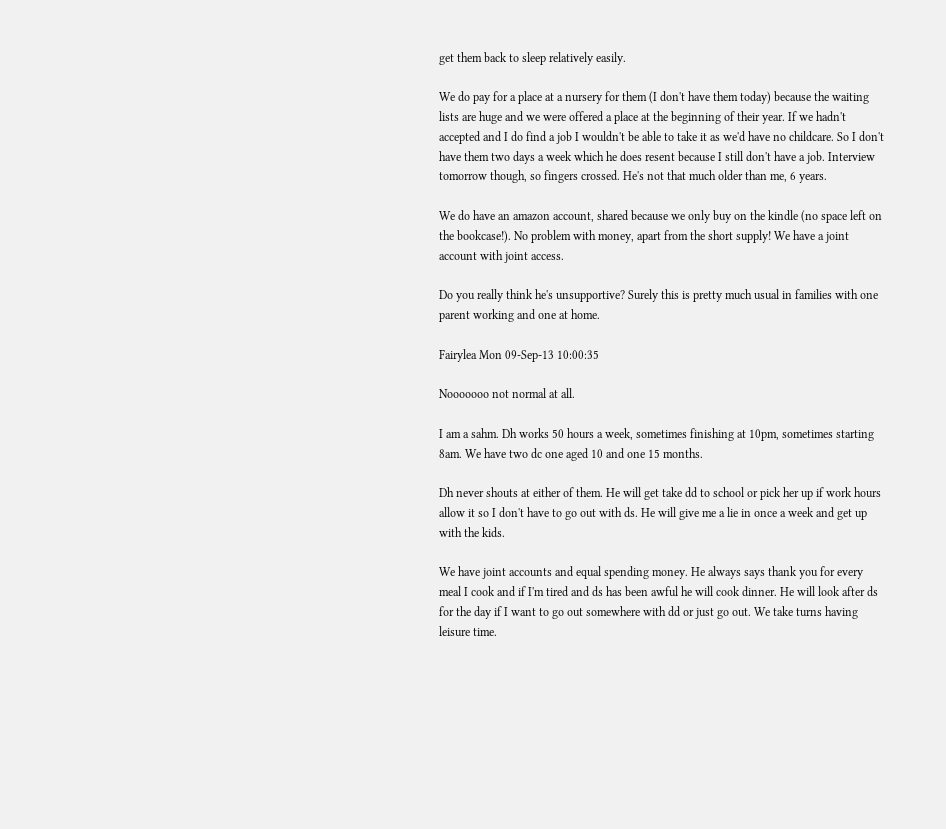get them back to sleep relatively easily.

We do pay for a place at a nursery for them (I don't have them today) because the waiting lists are huge and we were offered a place at the beginning of their year. If we hadn't accepted and I do find a job I wouldn't be able to take it as we'd have no childcare. So I don't have them two days a week which he does resent because I still don't have a job. Interview tomorrow though, so fingers crossed. He's not that much older than me, 6 years.

We do have an amazon account, shared because we only buy on the kindle (no space left on the bookcase!). No problem with money, apart from the short supply! We have a joint account with joint access.

Do you really think he's unsupportive? Surely this is pretty much usual in families with one parent working and one at home.

Fairylea Mon 09-Sep-13 10:00:35

Nooooooo not normal at all.

I am a sahm. Dh works 50 hours a week, sometimes finishing at 10pm, sometimes starting 8am. We have two dc one aged 10 and one 15 months.

Dh never shouts at either of them. He will get take dd to school or pick her up if work hours allow it so I don't have to go out with ds. He will give me a lie in once a week and get up with the kids.

We have joint accounts and equal spending money. He always says thank you for every meal I cook and if I'm tired and ds has been awful he will cook dinner. He will look after ds for the day if I want to go out somewhere with dd or just go out. We take turns having leisure time.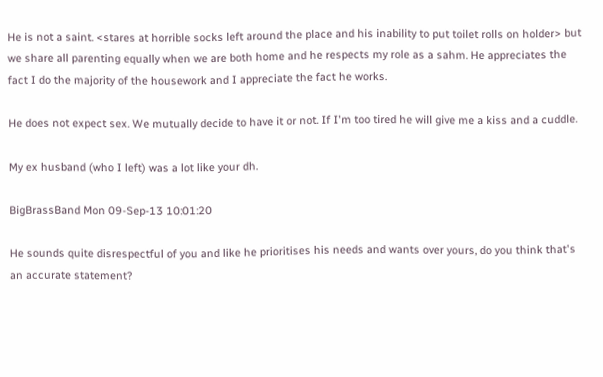He is not a saint. <stares at horrible socks left around the place and his inability to put toilet rolls on holder> but we share all parenting equally when we are both home and he respects my role as a sahm. He appreciates the fact I do the majority of the housework and I appreciate the fact he works.

He does not expect sex. We mutually decide to have it or not. If I'm too tired he will give me a kiss and a cuddle.

My ex husband (who I left) was a lot like your dh.

BigBrassBand Mon 09-Sep-13 10:01:20

He sounds quite disrespectful of you and like he prioritises his needs and wants over yours, do you think that's an accurate statement?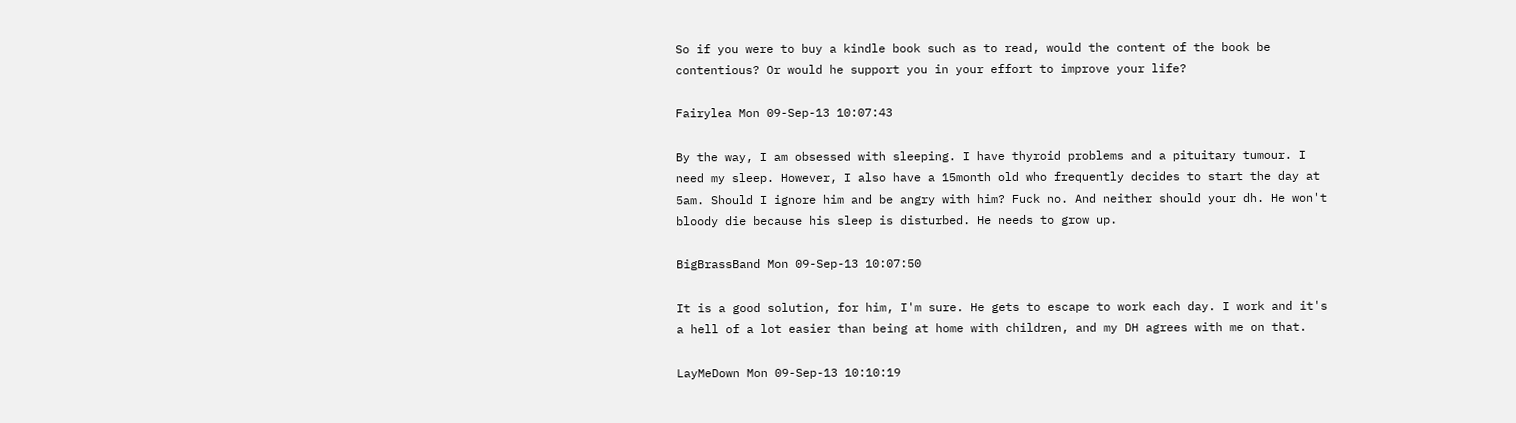So if you were to buy a kindle book such as to read, would the content of the book be contentious? Or would he support you in your effort to improve your life?

Fairylea Mon 09-Sep-13 10:07:43

By the way, I am obsessed with sleeping. I have thyroid problems and a pituitary tumour. I need my sleep. However, I also have a 15month old who frequently decides to start the day at 5am. Should I ignore him and be angry with him? Fuck no. And neither should your dh. He won't bloody die because his sleep is disturbed. He needs to grow up.

BigBrassBand Mon 09-Sep-13 10:07:50

It is a good solution, for him, I'm sure. He gets to escape to work each day. I work and it's a hell of a lot easier than being at home with children, and my DH agrees with me on that.

LayMeDown Mon 09-Sep-13 10:10:19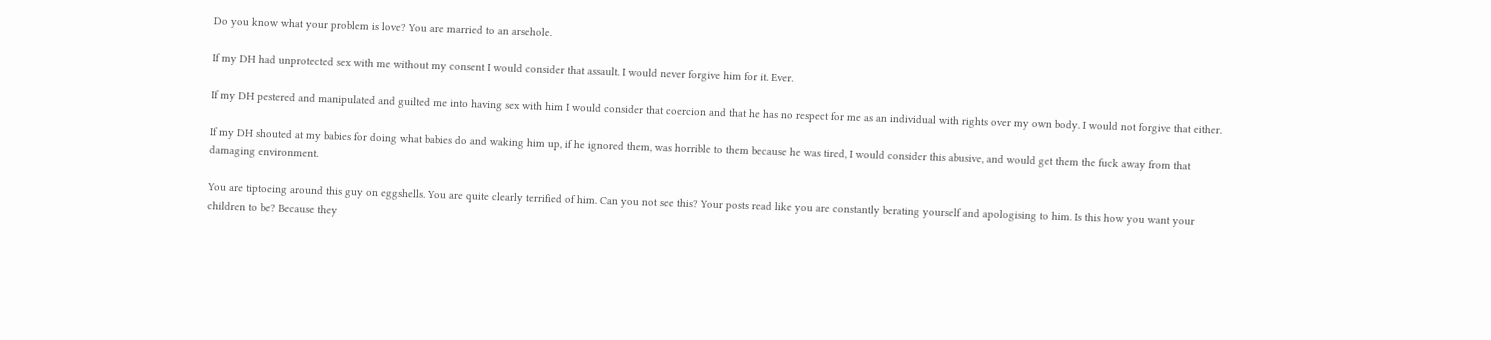Do you know what your problem is love? You are married to an arsehole.

If my DH had unprotected sex with me without my consent I would consider that assault. I would never forgive him for it. Ever.

If my DH pestered and manipulated and guilted me into having sex with him I would consider that coercion and that he has no respect for me as an individual with rights over my own body. I would not forgive that either.

If my DH shouted at my babies for doing what babies do and waking him up, if he ignored them, was horrible to them because he was tired, I would consider this abusive, and would get them the fuck away from that damaging environment.

You are tiptoeing around this guy on eggshells. You are quite clearly terrified of him. Can you not see this? Your posts read like you are constantly berating yourself and apologising to him. Is this how you want your children to be? Because they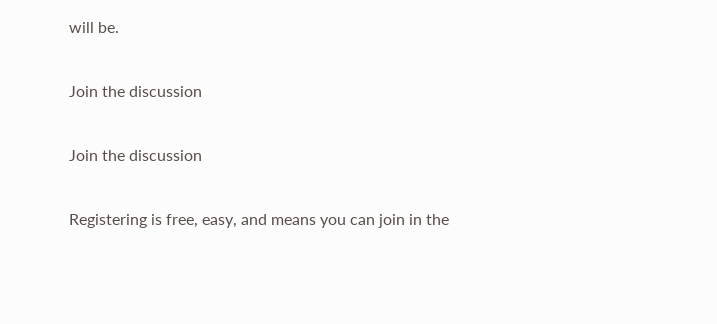will be.

Join the discussion

Join the discussion

Registering is free, easy, and means you can join in the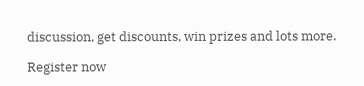discussion, get discounts, win prizes and lots more.

Register now